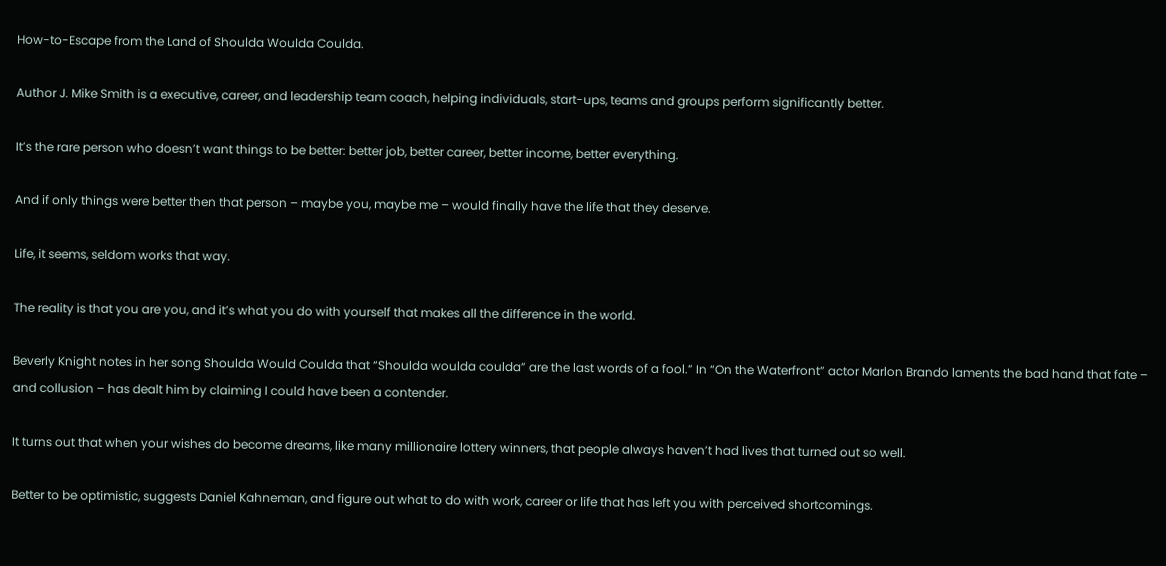How-to-Escape from the Land of Shoulda Woulda Coulda.

Author J. Mike Smith is a executive, career, and leadership team coach, helping individuals, start-ups, teams and groups perform significantly better.

It’s the rare person who doesn’t want things to be better: better job, better career, better income, better everything.

And if only things were better then that person – maybe you, maybe me – would finally have the life that they deserve.

Life, it seems, seldom works that way.

The reality is that you are you, and it’s what you do with yourself that makes all the difference in the world.

Beverly Knight notes in her song Shoulda Would Coulda that “Shoulda woulda coulda” are the last words of a fool.” In “On the Waterfront” actor Marlon Brando laments the bad hand that fate – and collusion – has dealt him by claiming I could have been a contender.

It turns out that when your wishes do become dreams, like many millionaire lottery winners, that people always haven’t had lives that turned out so well.

Better to be optimistic, suggests Daniel Kahneman, and figure out what to do with work, career or life that has left you with perceived shortcomings.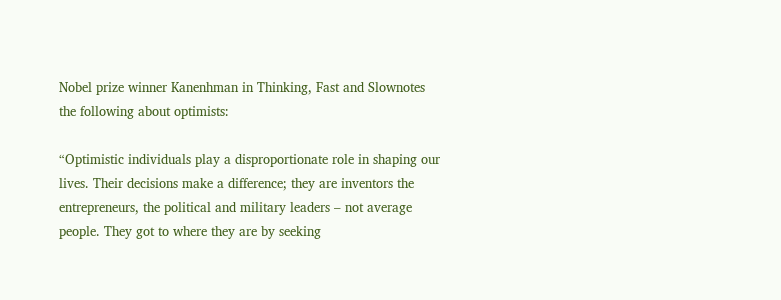Nobel prize winner Kanenhman in Thinking, Fast and Slownotes the following about optimists:

“Optimistic individuals play a disproportionate role in shaping our lives. Their decisions make a difference; they are inventors the entrepreneurs, the political and military leaders – not average people. They got to where they are by seeking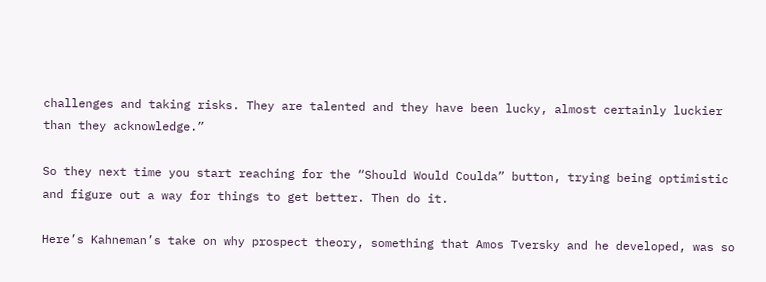challenges and taking risks. They are talented and they have been lucky, almost certainly luckier than they acknowledge.”

So they next time you start reaching for the “Should Would Coulda” button, trying being optimistic and figure out a way for things to get better. Then do it.

Here’s Kahneman’s take on why prospect theory, something that Amos Tversky and he developed, was so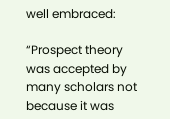well embraced:

“Prospect theory was accepted by many scholars not because it was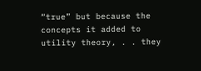“true” but because the concepts it added to utility theory, . . they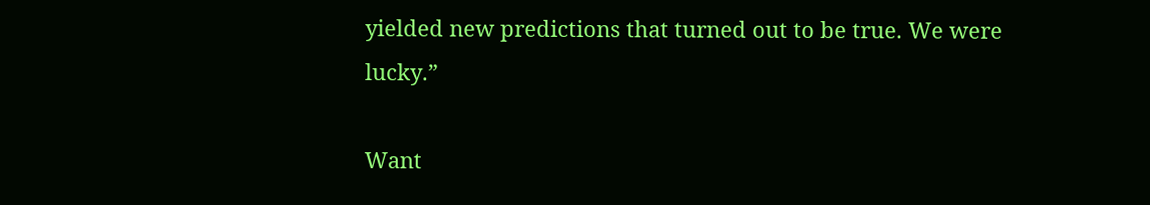yielded new predictions that turned out to be true. We were lucky.”

Want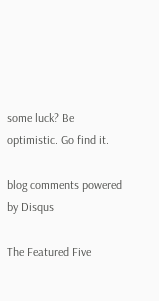some luck? Be optimistic. Go find it.

blog comments powered by Disqus

The Featured Five